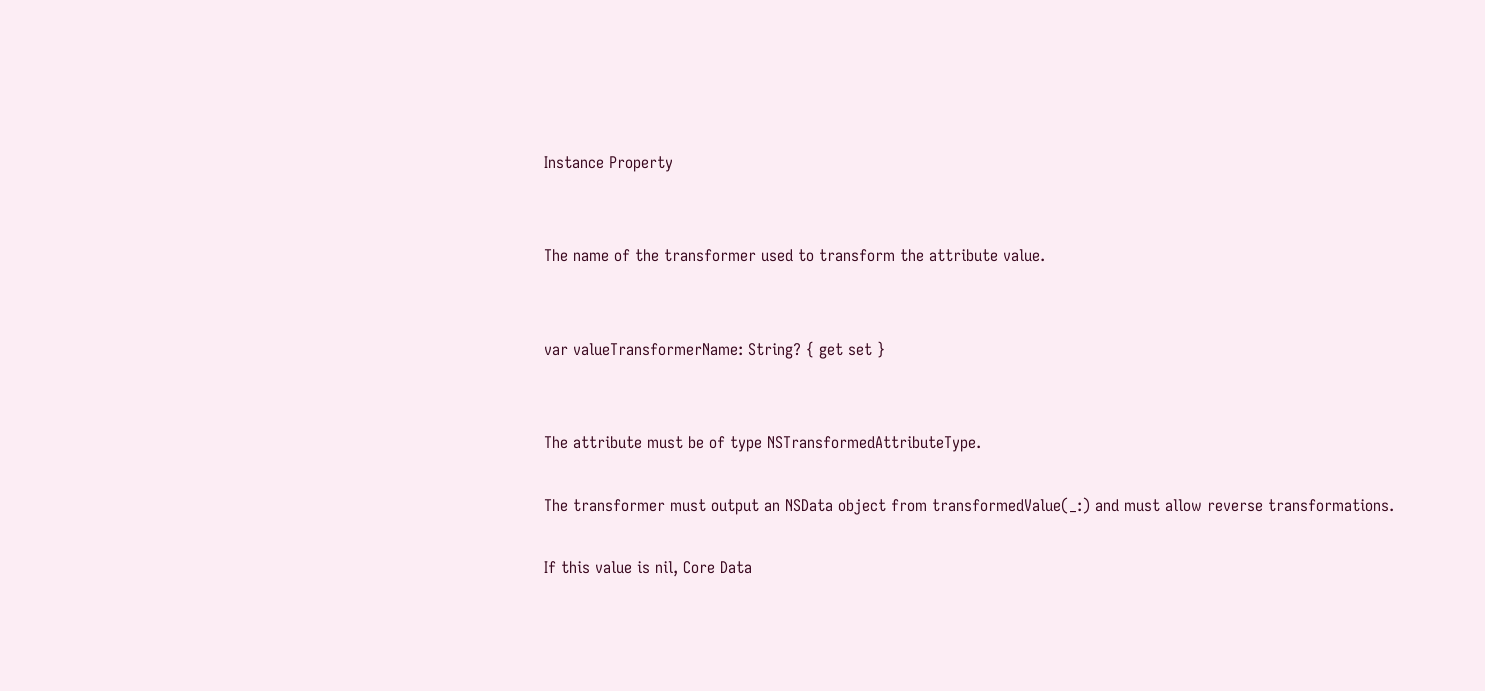Instance Property


The name of the transformer used to transform the attribute value.


var valueTransformerName: String? { get set }


The attribute must be of type NSTransformedAttributeType.

The transformer must output an NSData object from transformedValue(_:) and must allow reverse transformations.

If this value is nil, Core Data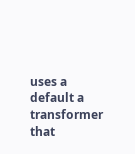uses a default a transformer that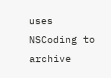uses NSCoding to archive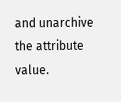and unarchive the attribute value.